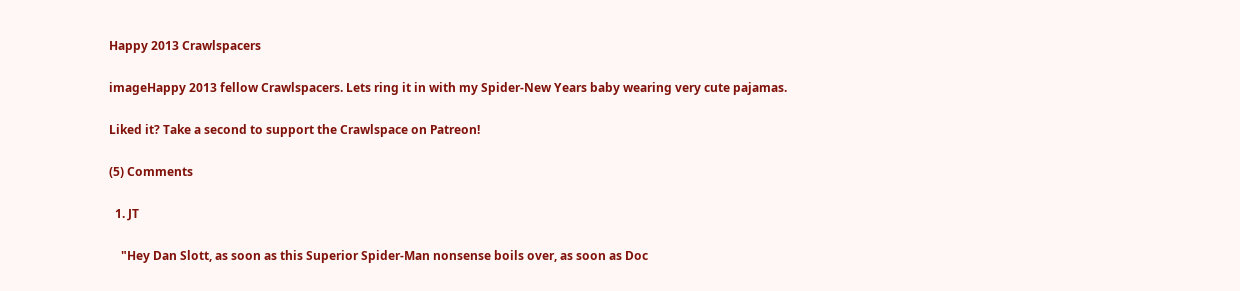Happy 2013 Crawlspacers

imageHappy 2013 fellow Crawlspacers. Lets ring it in with my Spider-New Years baby wearing very cute pajamas.

Liked it? Take a second to support the Crawlspace on Patreon!

(5) Comments

  1. JT

    "Hey Dan Slott, as soon as this Superior Spider-Man nonsense boils over, as soon as Doc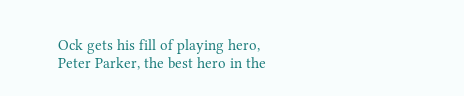Ock gets his fill of playing hero, Peter Parker, the best hero in the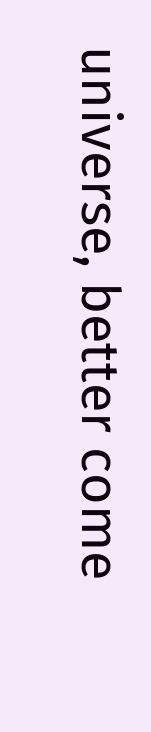universe, better come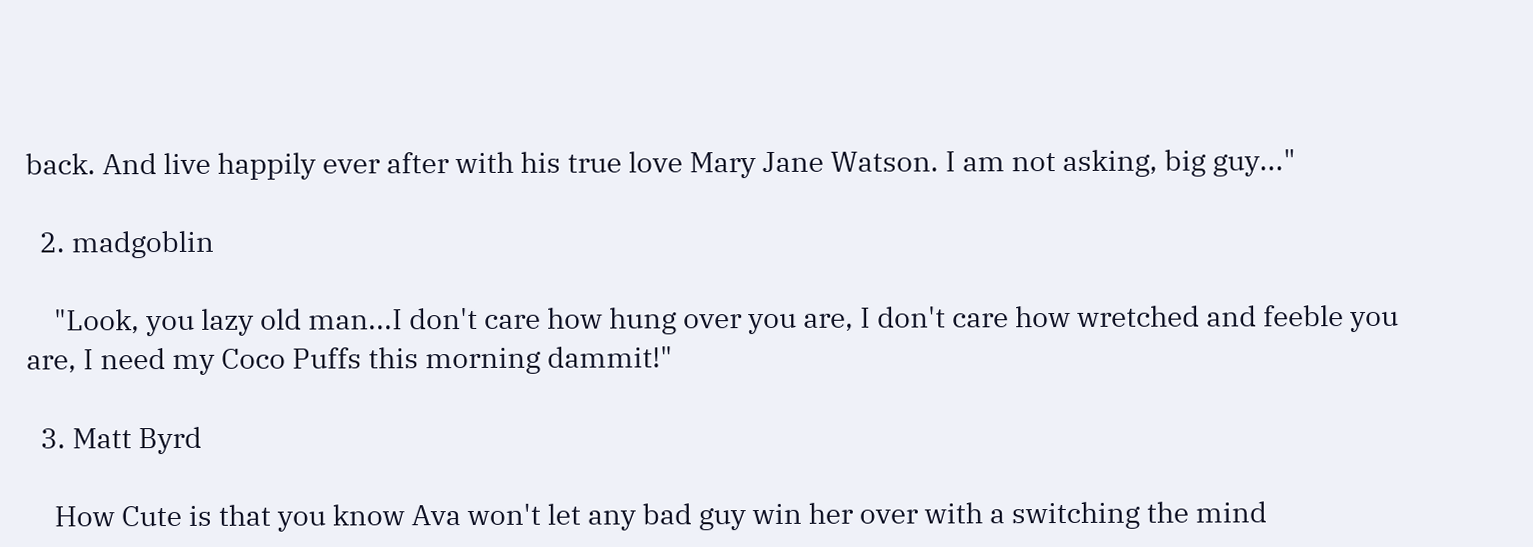back. And live happily ever after with his true love Mary Jane Watson. I am not asking, big guy..."

  2. madgoblin

    "Look, you lazy old man...I don't care how hung over you are, I don't care how wretched and feeble you are, I need my Coco Puffs this morning dammit!"

  3. Matt Byrd

    How Cute is that you know Ava won't let any bad guy win her over with a switching the mind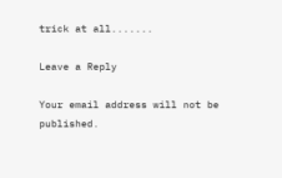trick at all.......

Leave a Reply

Your email address will not be published.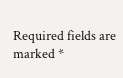Required fields are marked *